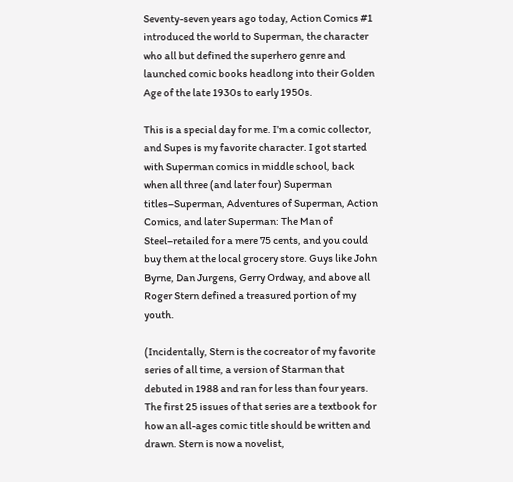Seventy-seven years ago today, Action Comics #1 introduced the world to Superman, the character who all but defined the superhero genre and launched comic books headlong into their Golden Age of the late 1930s to early 1950s.

This is a special day for me. I’m a comic collector, and Supes is my favorite character. I got started with Superman comics in middle school, back when all three (and later four) Superman titles–Superman, Adventures of Superman, Action Comics, and later Superman: The Man of Steel–retailed for a mere 75 cents, and you could buy them at the local grocery store. Guys like John Byrne, Dan Jurgens, Gerry Ordway, and above all Roger Stern defined a treasured portion of my youth.

(Incidentally, Stern is the cocreator of my favorite series of all time, a version of Starman that debuted in 1988 and ran for less than four years. The first 25 issues of that series are a textbook for how an all-ages comic title should be written and drawn. Stern is now a novelist,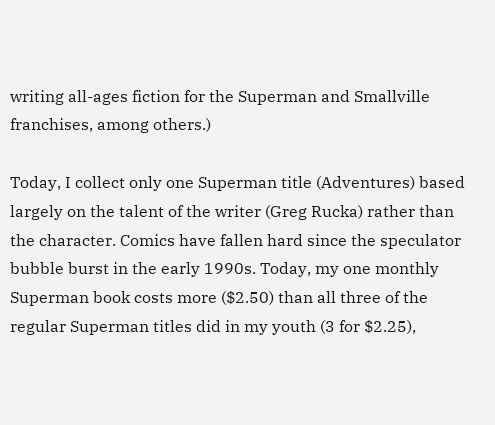writing all-ages fiction for the Superman and Smallville franchises, among others.)

Today, I collect only one Superman title (Adventures) based largely on the talent of the writer (Greg Rucka) rather than the character. Comics have fallen hard since the speculator bubble burst in the early 1990s. Today, my one monthly Superman book costs more ($2.50) than all three of the regular Superman titles did in my youth (3 for $2.25),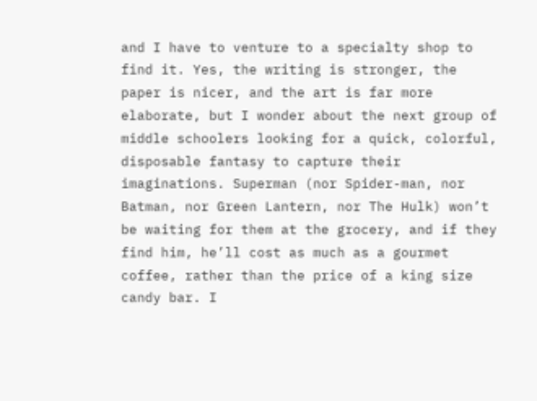and I have to venture to a specialty shop to find it. Yes, the writing is stronger, the paper is nicer, and the art is far more elaborate, but I wonder about the next group of middle schoolers looking for a quick, colorful, disposable fantasy to capture their imaginations. Superman (nor Spider-man, nor Batman, nor Green Lantern, nor The Hulk) won’t be waiting for them at the grocery, and if they find him, he’ll cost as much as a gourmet coffee, rather than the price of a king size candy bar. I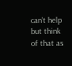can’t help but think of that as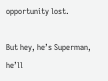opportunity lost.

But hey, he’s Superman, he’ll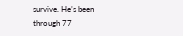survive. He’s been through 77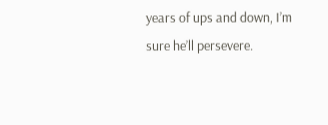years of ups and down, I’m sure he’ll persevere.